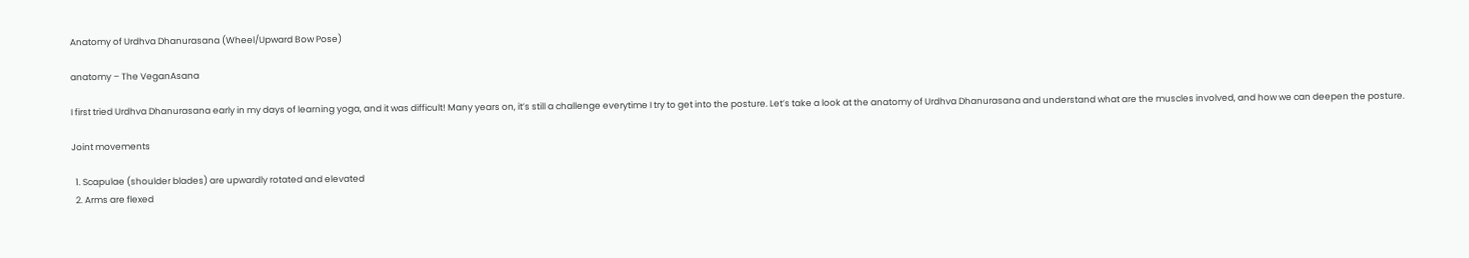Anatomy of Urdhva Dhanurasana (Wheel/Upward Bow Pose)

anatomy – The VeganAsana

I first tried Urdhva Dhanurasana early in my days of learning yoga, and it was difficult! Many years on, it’s still a challenge everytime I try to get into the posture. Let’s take a look at the anatomy of Urdhva Dhanurasana and understand what are the muscles involved, and how we can deepen the posture.

Joint movements

  1. Scapulae (shoulder blades) are upwardly rotated and elevated
  2. Arms are flexed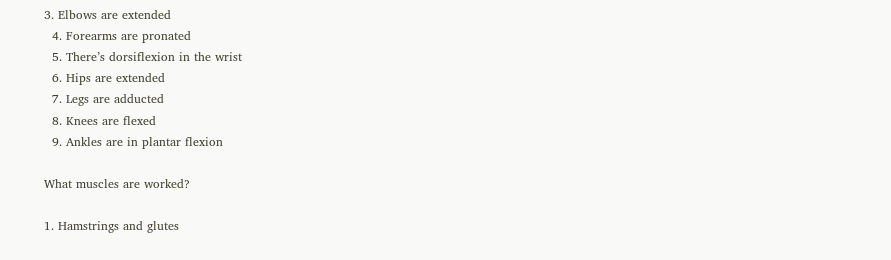3. Elbows are extended
  4. Forearms are pronated
  5. There’s dorsiflexion in the wrist
  6. Hips are extended
  7. Legs are adducted
  8. Knees are flexed
  9. Ankles are in plantar flexion

What muscles are worked?

1. Hamstrings and glutes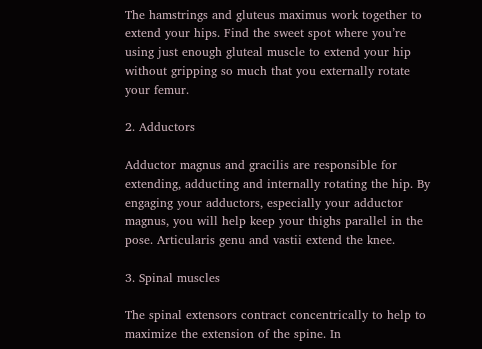The hamstrings and gluteus maximus work together to extend your hips. Find the sweet spot where you’re using just enough gluteal muscle to extend your hip without gripping so much that you externally rotate your femur.

2. Adductors

Adductor magnus and gracilis are responsible for extending, adducting and internally rotating the hip. By engaging your adductors, especially your adductor magnus, you will help keep your thighs parallel in the pose. Articularis genu and vastii extend the knee.

3. Spinal muscles

The spinal extensors contract concentrically to help to maximize the extension of the spine. In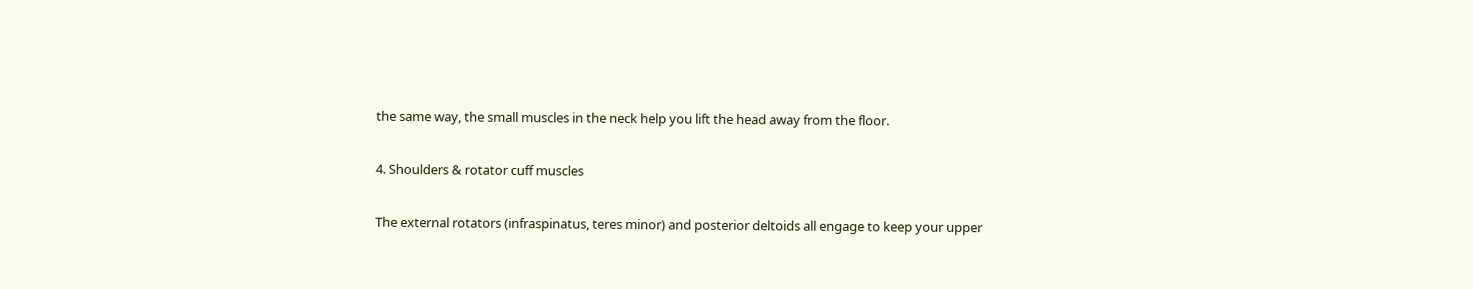the same way, the small muscles in the neck help you lift the head away from the floor.

4. Shoulders & rotator cuff muscles

The external rotators (infraspinatus, teres minor) and posterior deltoids all engage to keep your upper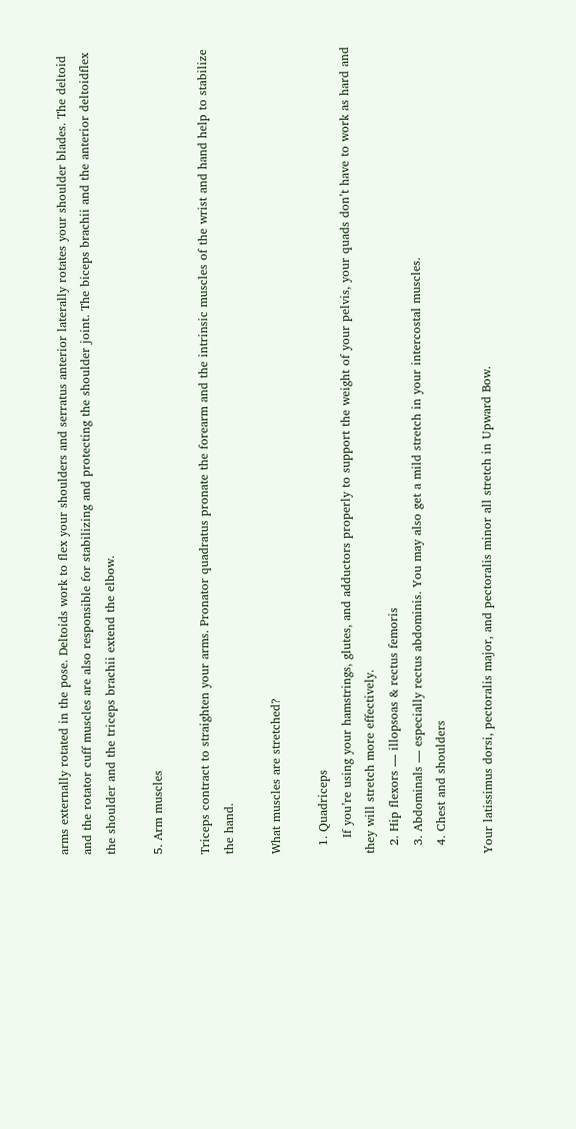arms externally rotated in the pose. Deltoids work to flex your shoulders and serratus anterior laterally rotates your shoulder blades. The deltoid and the rotator cuff muscles are also responsible for stabilizing and protecting the shoulder joint. The biceps brachii and the anterior deltoidflex the shoulder and the triceps brachii extend the elbow.

5. Arm muscles

Triceps contract to straighten your arms. Pronator quadratus pronate the forearm and the intrinsic muscles of the wrist and hand help to stabilize the hand.

What muscles are stretched?

  1. Quadriceps
    If you’re using your hamstrings, glutes, and adductors properly to support the weight of your pelvis, your quads don’t have to work as hard and they will stretch more effectively.
  2. Hip flexors — illopsoas & rectus femoris
  3. Abdominals — especially rectus abdominis. You may also get a mild stretch in your intercostal muscles.
  4. Chest and shoulders

Your latissimus dorsi, pectoralis major, and pectoralis minor all stretch in Upward Bow.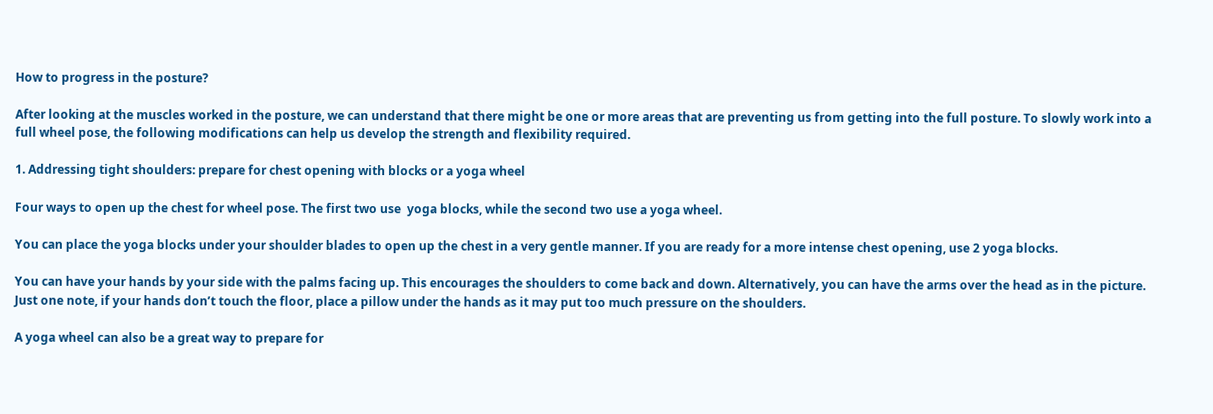How to progress in the posture?

After looking at the muscles worked in the posture, we can understand that there might be one or more areas that are preventing us from getting into the full posture. To slowly work into a full wheel pose, the following modifications can help us develop the strength and flexibility required.

1. Addressing tight shoulders: prepare for chest opening with blocks or a yoga wheel

Four ways to open up the chest for wheel pose. The first two use  yoga blocks, while the second two use a yoga wheel.

You can place the yoga blocks under your shoulder blades to open up the chest in a very gentle manner. If you are ready for a more intense chest opening, use 2 yoga blocks.

You can have your hands by your side with the palms facing up. This encourages the shoulders to come back and down. Alternatively, you can have the arms over the head as in the picture. Just one note, if your hands don’t touch the floor, place a pillow under the hands as it may put too much pressure on the shoulders.

A yoga wheel can also be a great way to prepare for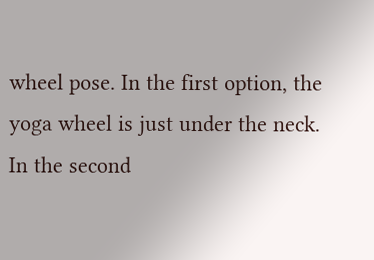wheel pose. In the first option, the yoga wheel is just under the neck. In the second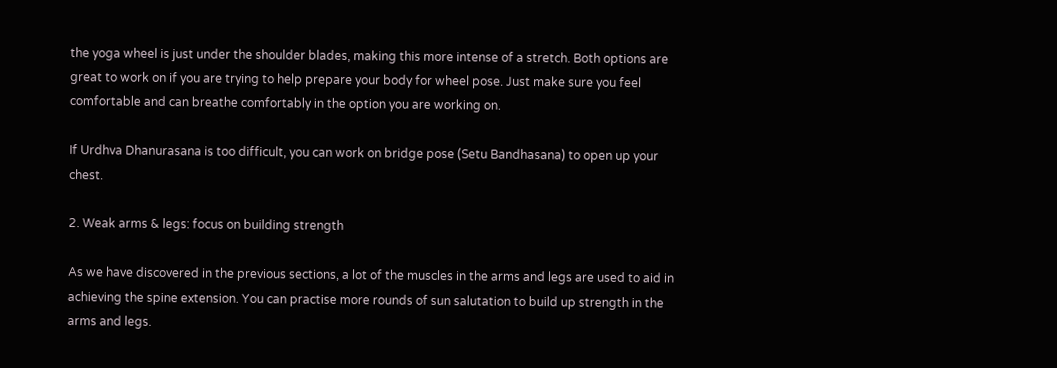the yoga wheel is just under the shoulder blades, making this more intense of a stretch. Both options are great to work on if you are trying to help prepare your body for wheel pose. Just make sure you feel comfortable and can breathe comfortably in the option you are working on.

If Urdhva Dhanurasana is too difficult, you can work on bridge pose (Setu Bandhasana) to open up your chest.

2. Weak arms & legs: focus on building strength

As we have discovered in the previous sections, a lot of the muscles in the arms and legs are used to aid in achieving the spine extension. You can practise more rounds of sun salutation to build up strength in the arms and legs.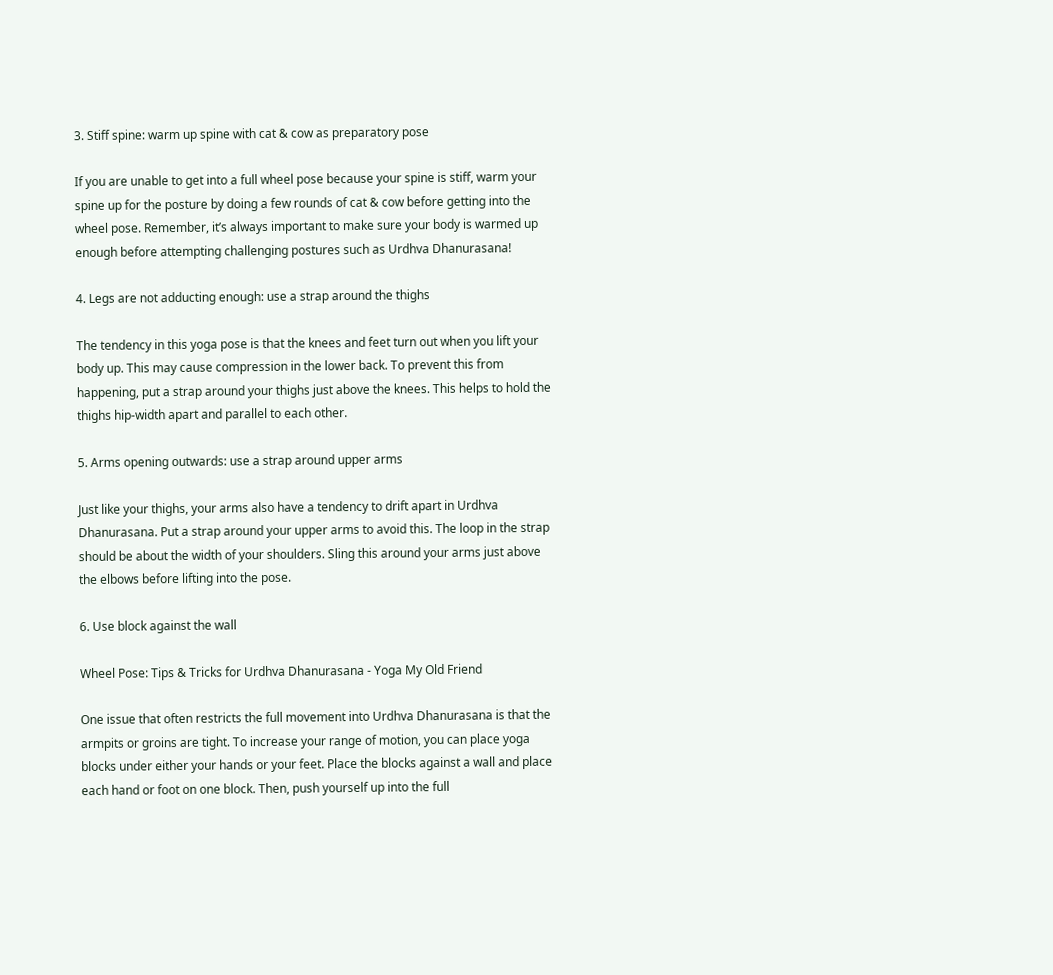3. Stiff spine: warm up spine with cat & cow as preparatory pose

If you are unable to get into a full wheel pose because your spine is stiff, warm your spine up for the posture by doing a few rounds of cat & cow before getting into the wheel pose. Remember, it’s always important to make sure your body is warmed up enough before attempting challenging postures such as Urdhva Dhanurasana!

4. Legs are not adducting enough: use a strap around the thighs

The tendency in this yoga pose is that the knees and feet turn out when you lift your body up. This may cause compression in the lower back. To prevent this from happening, put a strap around your thighs just above the knees. This helps to hold the thighs hip-width apart and parallel to each other.

5. Arms opening outwards: use a strap around upper arms

Just like your thighs, your arms also have a tendency to drift apart in Urdhva Dhanurasana. Put a strap around your upper arms to avoid this. The loop in the strap should be about the width of your shoulders. Sling this around your arms just above the elbows before lifting into the pose.

6. Use block against the wall

Wheel Pose: Tips & Tricks for Urdhva Dhanurasana - Yoga My Old Friend

One issue that often restricts the full movement into Urdhva Dhanurasana is that the armpits or groins are tight. To increase your range of motion, you can place yoga blocks under either your hands or your feet. Place the blocks against a wall and place each hand or foot on one block. Then, push yourself up into the full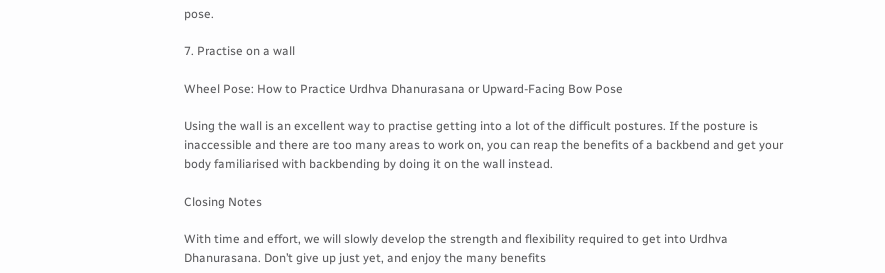pose.

7. Practise on a wall

Wheel Pose: How to Practice Urdhva Dhanurasana or Upward-Facing Bow Pose

Using the wall is an excellent way to practise getting into a lot of the difficult postures. If the posture is inaccessible and there are too many areas to work on, you can reap the benefits of a backbend and get your body familiarised with backbending by doing it on the wall instead.

Closing Notes

With time and effort, we will slowly develop the strength and flexibility required to get into Urdhva Dhanurasana. Don’t give up just yet, and enjoy the many benefits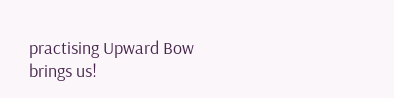practising Upward Bow brings us!